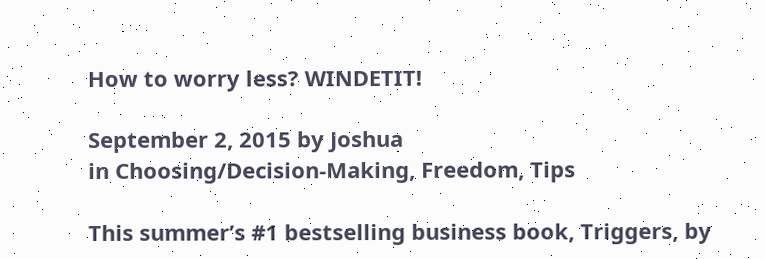How to worry less? WINDETIT!

September 2, 2015 by Joshua
in Choosing/Decision-Making, Freedom, Tips

This summer’s #1 bestselling business book, Triggers, by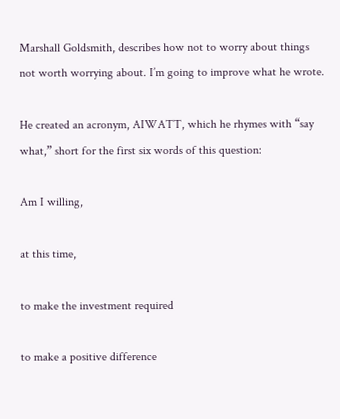Marshall Goldsmith, describes how not to worry about things not worth worrying about. I’m going to improve what he wrote.

He created an acronym, AIWATT, which he rhymes with “say what,” short for the first six words of this question:

Am I willing,

at this time,

to make the investment required

to make a positive difference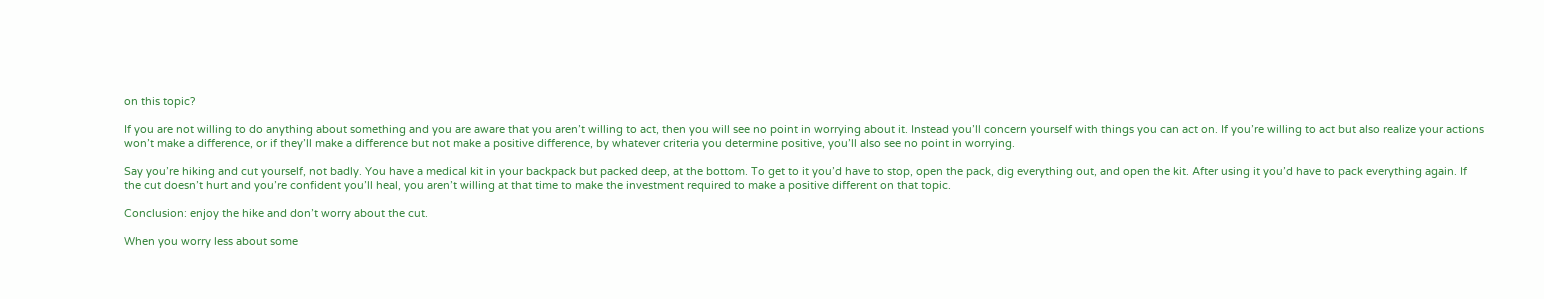on this topic?

If you are not willing to do anything about something and you are aware that you aren’t willing to act, then you will see no point in worrying about it. Instead you’ll concern yourself with things you can act on. If you’re willing to act but also realize your actions won’t make a difference, or if they’ll make a difference but not make a positive difference, by whatever criteria you determine positive, you’ll also see no point in worrying.

Say you’re hiking and cut yourself, not badly. You have a medical kit in your backpack but packed deep, at the bottom. To get to it you’d have to stop, open the pack, dig everything out, and open the kit. After using it you’d have to pack everything again. If the cut doesn’t hurt and you’re confident you’ll heal, you aren’t willing at that time to make the investment required to make a positive different on that topic.

Conclusion: enjoy the hike and don’t worry about the cut.

When you worry less about some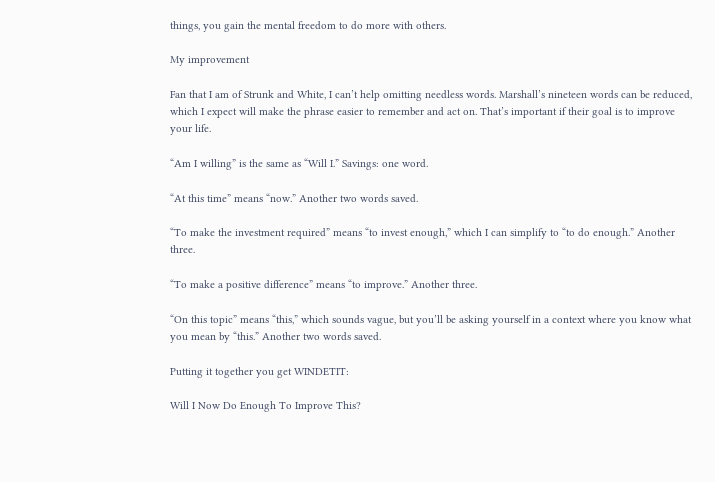things, you gain the mental freedom to do more with others.

My improvement

Fan that I am of Strunk and White, I can’t help omitting needless words. Marshall’s nineteen words can be reduced, which I expect will make the phrase easier to remember and act on. That’s important if their goal is to improve your life.

“Am I willing” is the same as “Will I.” Savings: one word.

“At this time” means “now.” Another two words saved.

“To make the investment required” means “to invest enough,” which I can simplify to “to do enough.” Another three.

“To make a positive difference” means “to improve.” Another three.

“On this topic” means “this,” which sounds vague, but you’ll be asking yourself in a context where you know what you mean by “this.” Another two words saved.

Putting it together you get WINDETIT:

Will I Now Do Enough To Improve This?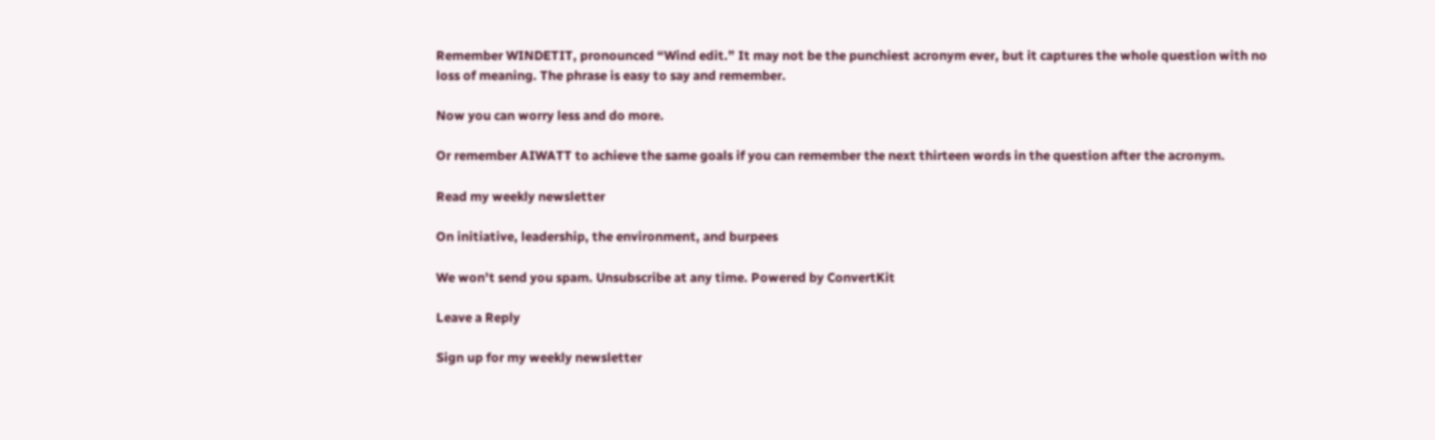Remember WINDETIT, pronounced “Wind edit.” It may not be the punchiest acronym ever, but it captures the whole question with no loss of meaning. The phrase is easy to say and remember.

Now you can worry less and do more.

Or remember AIWATT to achieve the same goals if you can remember the next thirteen words in the question after the acronym.

Read my weekly newsletter

On initiative, leadership, the environment, and burpees

We won't send you spam. Unsubscribe at any time. Powered by ConvertKit

Leave a Reply

Sign up for my weekly newsletter